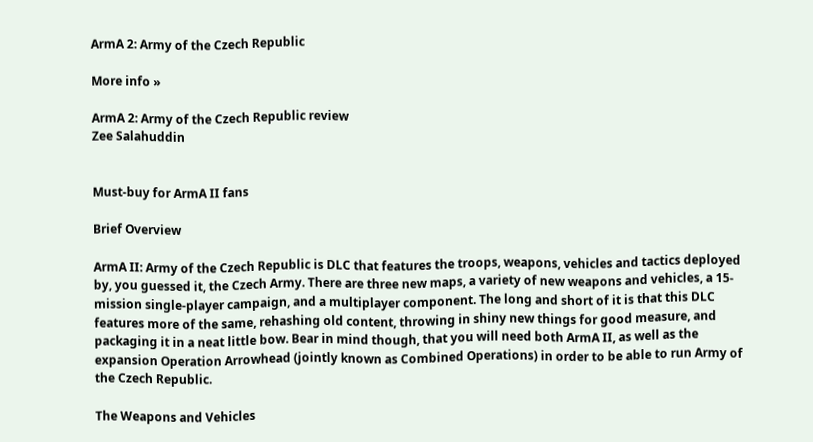ArmA 2: Army of the Czech Republic

More info »

ArmA 2: Army of the Czech Republic review
Zee Salahuddin


Must-buy for ArmA II fans

Brief Overview

ArmA II: Army of the Czech Republic is DLC that features the troops, weapons, vehicles and tactics deployed by, you guessed it, the Czech Army. There are three new maps, a variety of new weapons and vehicles, a 15-mission single-player campaign, and a multiplayer component. The long and short of it is that this DLC features more of the same, rehashing old content, throwing in shiny new things for good measure, and packaging it in a neat little bow. Bear in mind though, that you will need both ArmA II, as well as the expansion Operation Arrowhead (jointly known as Combined Operations) in order to be able to run Army of the Czech Republic.

The Weapons and Vehicles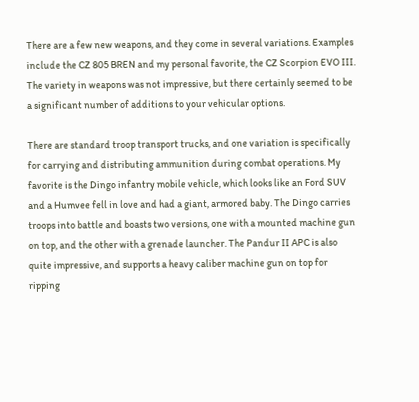There are a few new weapons, and they come in several variations. Examples include the CZ 805 BREN and my personal favorite, the CZ Scorpion EVO III. The variety in weapons was not impressive, but there certainly seemed to be a significant number of additions to your vehicular options.

There are standard troop transport trucks, and one variation is specifically for carrying and distributing ammunition during combat operations. My favorite is the Dingo infantry mobile vehicle, which looks like an Ford SUV and a Humvee fell in love and had a giant, armored baby. The Dingo carries troops into battle and boasts two versions, one with a mounted machine gun on top, and the other with a grenade launcher. The Pandur II APC is also quite impressive, and supports a heavy caliber machine gun on top for ripping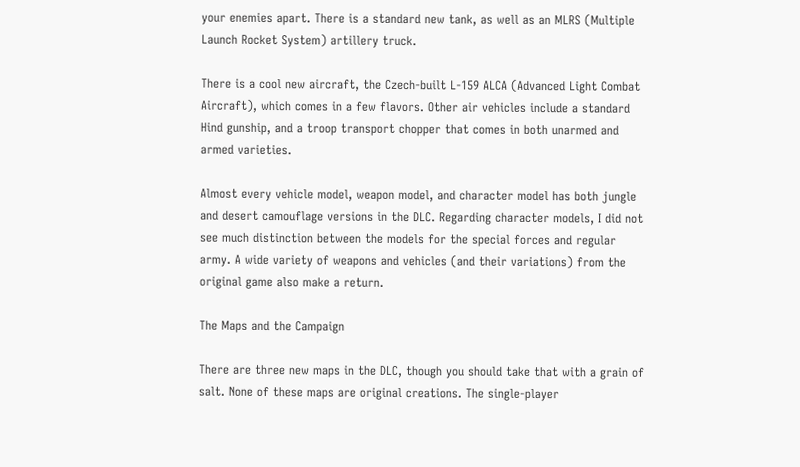your enemies apart. There is a standard new tank, as well as an MLRS (Multiple Launch Rocket System) artillery truck.

There is a cool new aircraft, the Czech-built L-159 ALCA (Advanced Light Combat Aircraft), which comes in a few flavors. Other air vehicles include a standard Hind gunship, and a troop transport chopper that comes in both unarmed and armed varieties.

Almost every vehicle model, weapon model, and character model has both jungle and desert camouflage versions in the DLC. Regarding character models, I did not see much distinction between the models for the special forces and regular army. A wide variety of weapons and vehicles (and their variations) from the original game also make a return.

The Maps and the Campaign

There are three new maps in the DLC, though you should take that with a grain of salt. None of these maps are original creations. The single-player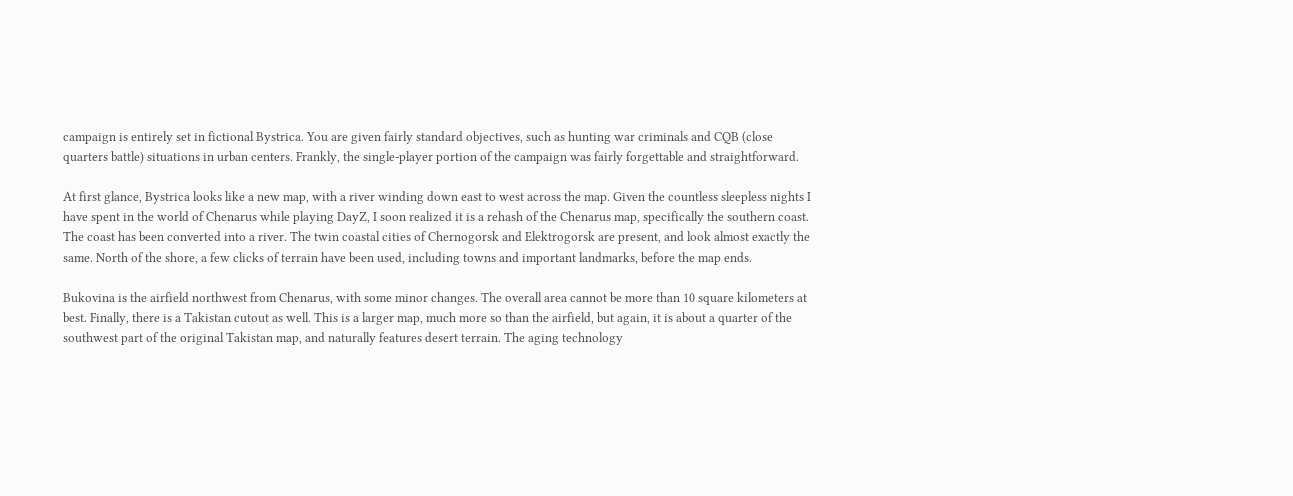campaign is entirely set in fictional Bystrica. You are given fairly standard objectives, such as hunting war criminals and CQB (close quarters battle) situations in urban centers. Frankly, the single-player portion of the campaign was fairly forgettable and straightforward.

At first glance, Bystrica looks like a new map, with a river winding down east to west across the map. Given the countless sleepless nights I have spent in the world of Chenarus while playing DayZ, I soon realized it is a rehash of the Chenarus map, specifically the southern coast. The coast has been converted into a river. The twin coastal cities of Chernogorsk and Elektrogorsk are present, and look almost exactly the same. North of the shore, a few clicks of terrain have been used, including towns and important landmarks, before the map ends.

Bukovina is the airfield northwest from Chenarus, with some minor changes. The overall area cannot be more than 10 square kilometers at best. Finally, there is a Takistan cutout as well. This is a larger map, much more so than the airfield, but again, it is about a quarter of the southwest part of the original Takistan map, and naturally features desert terrain. The aging technology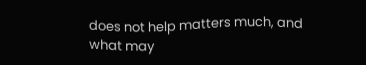does not help matters much, and what may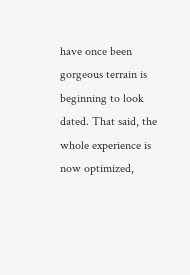have once been gorgeous terrain is beginning to look dated. That said, the whole experience is now optimized,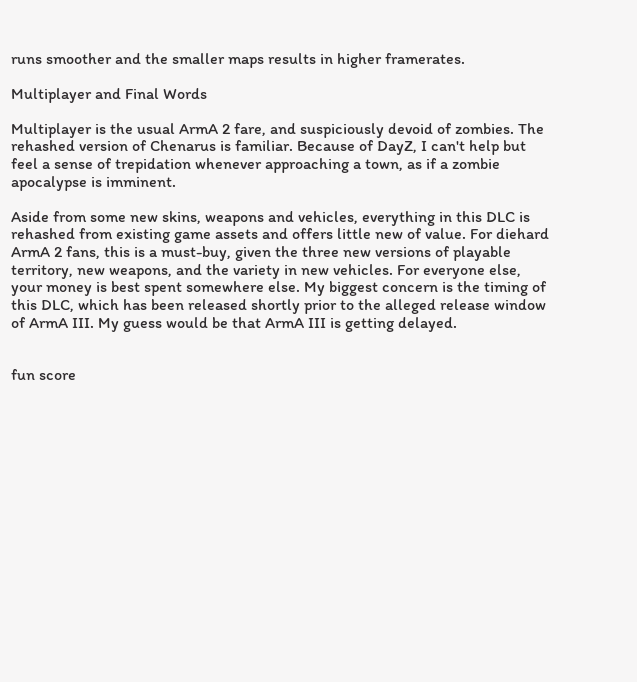runs smoother and the smaller maps results in higher framerates.

Multiplayer and Final Words

Multiplayer is the usual ArmA 2 fare, and suspiciously devoid of zombies. The rehashed version of Chenarus is familiar. Because of DayZ, I can't help but feel a sense of trepidation whenever approaching a town, as if a zombie apocalypse is imminent.

Aside from some new skins, weapons and vehicles, everything in this DLC is rehashed from existing game assets and offers little new of value. For diehard ArmA 2 fans, this is a must-buy, given the three new versions of playable territory, new weapons, and the variety in new vehicles. For everyone else, your money is best spent somewhere else. My biggest concern is the timing of this DLC, which has been released shortly prior to the alleged release window of ArmA III. My guess would be that ArmA III is getting delayed.


fun score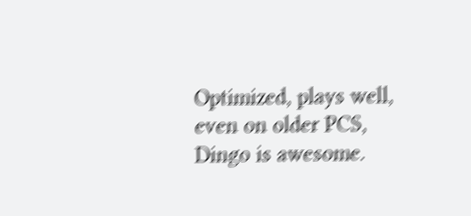Optimized, plays well, even on older PCS, Dingo is awesome.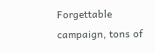Forgettable campaign, tons of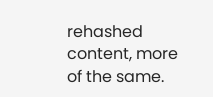rehashed content, more of the same.